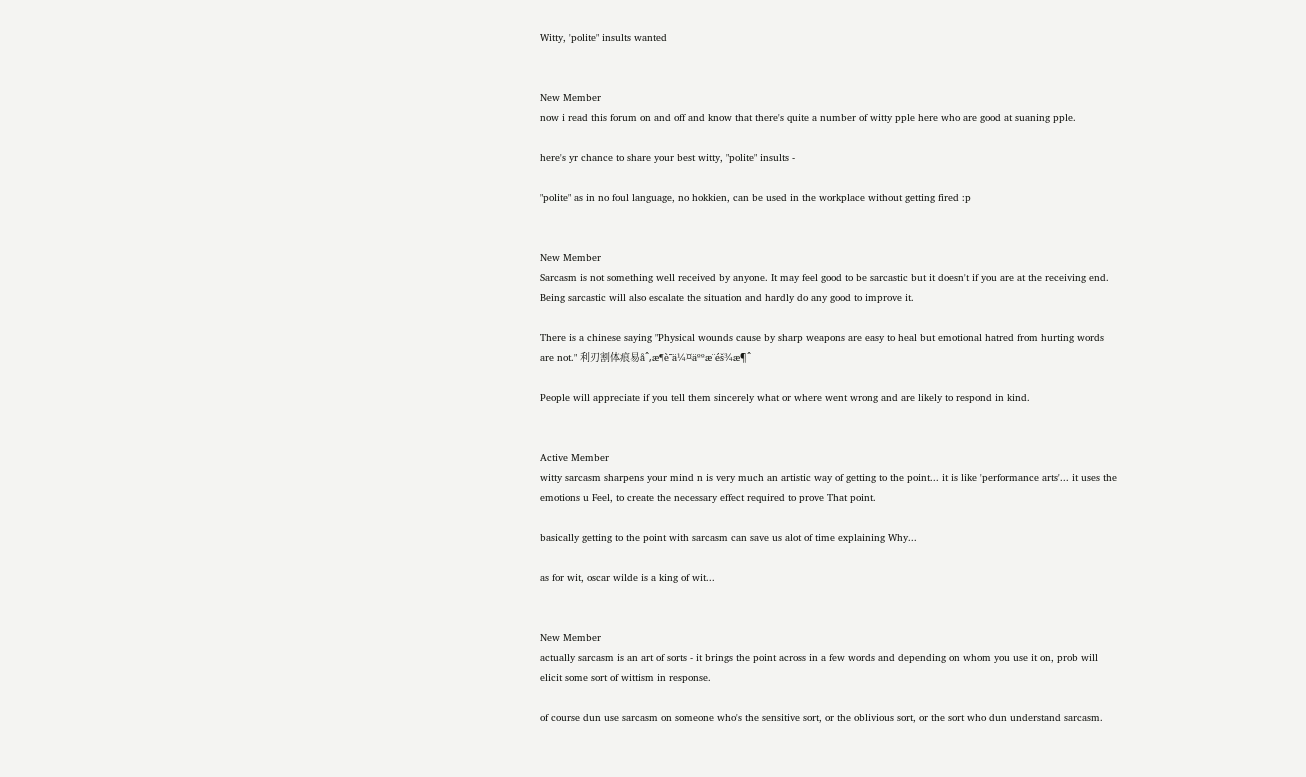Witty, 'polite" insults wanted


New Member
now i read this forum on and off and know that there's quite a number of witty pple here who are good at suaning pple.

here's yr chance to share your best witty, "polite" insults -

"polite" as in no foul language, no hokkien, can be used in the workplace without getting fired :p


New Member
Sarcasm is not something well received by anyone. It may feel good to be sarcastic but it doesn't if you are at the receiving end. Being sarcastic will also escalate the situation and hardly do any good to improve it.

There is a chinese saying "Physical wounds cause by sharp weapons are easy to heal but emotional hatred from hurting words are not." 利刃割体痕易åˆ,æ¶è¯ä¼¤äººæ¨éš¾æ¶ˆ

People will appreciate if you tell them sincerely what or where went wrong and are likely to respond in kind.


Active Member
witty sarcasm sharpens your mind n is very much an artistic way of getting to the point... it is like 'performance arts'... it uses the emotions u Feel, to create the necessary effect required to prove That point.

basically getting to the point with sarcasm can save us alot of time explaining Why...

as for wit, oscar wilde is a king of wit...


New Member
actually sarcasm is an art of sorts - it brings the point across in a few words and depending on whom you use it on, prob will elicit some sort of wittism in response.

of course dun use sarcasm on someone who's the sensitive sort, or the oblivious sort, or the sort who dun understand sarcasm.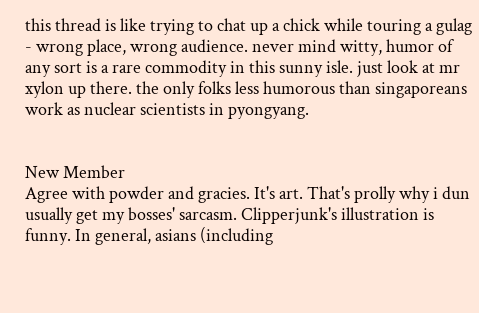this thread is like trying to chat up a chick while touring a gulag - wrong place, wrong audience. never mind witty, humor of any sort is a rare commodity in this sunny isle. just look at mr xylon up there. the only folks less humorous than singaporeans work as nuclear scientists in pyongyang.


New Member
Agree with powder and gracies. It's art. That's prolly why i dun usually get my bosses' sarcasm. Clipperjunk's illustration is funny. In general, asians (including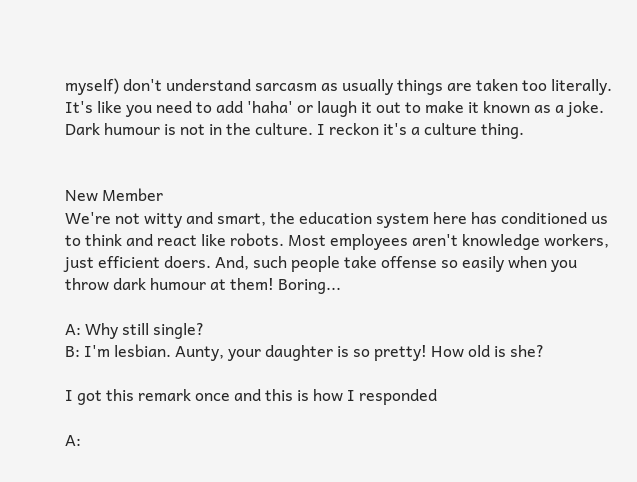myself) don't understand sarcasm as usually things are taken too literally. It's like you need to add 'haha' or laugh it out to make it known as a joke. Dark humour is not in the culture. I reckon it's a culture thing.


New Member
We're not witty and smart, the education system here has conditioned us to think and react like robots. Most employees aren't knowledge workers, just efficient doers. And, such people take offense so easily when you throw dark humour at them! Boring...

A: Why still single?
B: I'm lesbian. Aunty, your daughter is so pretty! How old is she?

I got this remark once and this is how I responded

A: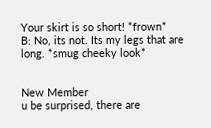Your skirt is so short! *frown*
B: No, its not. Its my legs that are long. *smug cheeky look*


New Member
u be surprised, there are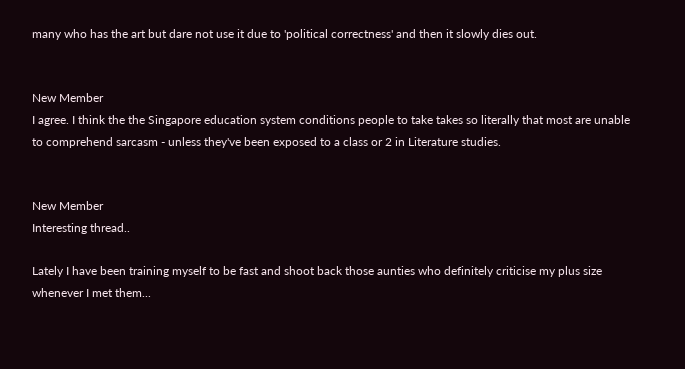many who has the art but dare not use it due to 'political correctness' and then it slowly dies out.


New Member
I agree. I think the the Singapore education system conditions people to take takes so literally that most are unable to comprehend sarcasm - unless they've been exposed to a class or 2 in Literature studies.


New Member
Interesting thread..

Lately I have been training myself to be fast and shoot back those aunties who definitely criticise my plus size whenever I met them...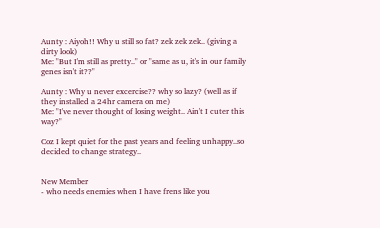Aunty : Aiyoh!! Why u still so fat? zek zek zek.. (giving a dirty look)
Me: "But I'm still as pretty.." or "same as u, it's in our family genes isn't it??"

Aunty : Why u never excercise?? why so lazy? (well as if they installed a 24hr camera on me)
Me: "I've never thought of losing weight.. Ain't I cuter this way?"

Coz I kept quiet for the past years and feeling unhappy..so decided to change strategy..


New Member
- who needs enemies when I have frens like you